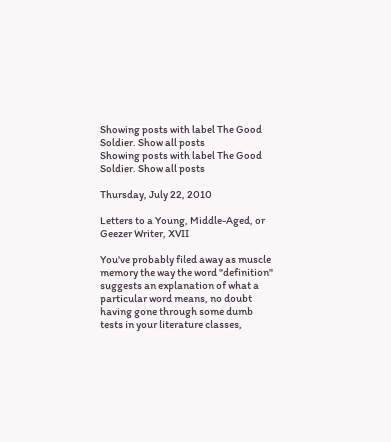Showing posts with label The Good Soldier. Show all posts
Showing posts with label The Good Soldier. Show all posts

Thursday, July 22, 2010

Letters to a Young, Middle-Aged, or Geezer Writer, XVII

You've probably filed away as muscle memory the way the word "definition" suggests an explanation of what a particular word means, no doubt having gone through some dumb tests in your literature classes,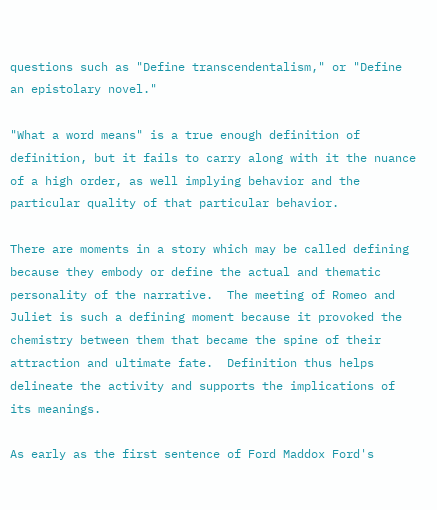questions such as "Define transcendentalism," or "Define an epistolary novel."

"What a word means" is a true enough definition of definition, but it fails to carry along with it the nuance of a high order, as well implying behavior and the particular quality of that particular behavior.

There are moments in a story which may be called defining because they embody or define the actual and thematic personality of the narrative.  The meeting of Romeo and Juliet is such a defining moment because it provoked the chemistry between them that became the spine of their attraction and ultimate fate.  Definition thus helps delineate the activity and supports the implications of its meanings.

As early as the first sentence of Ford Maddox Ford's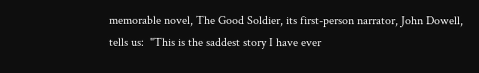memorable novel, The Good Soldier, its first-person narrator, John Dowell, tells us:  "This is the saddest story I have ever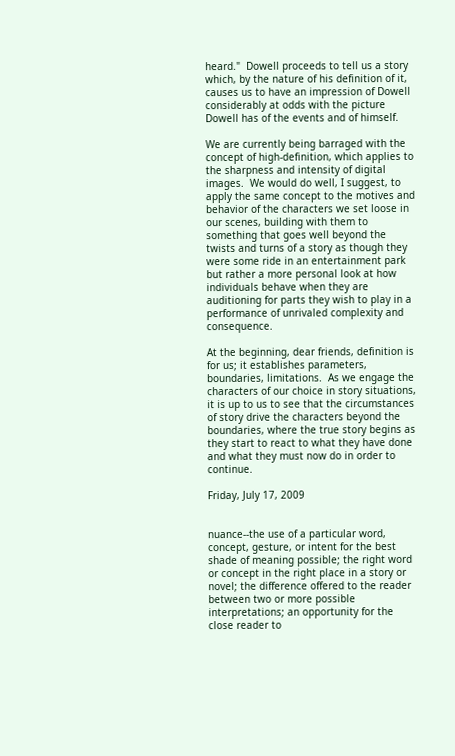heard."  Dowell proceeds to tell us a story which, by the nature of his definition of it, causes us to have an impression of Dowell considerably at odds with the picture Dowell has of the events and of himself.

We are currently being barraged with the concept of high-definition, which applies to the sharpness and intensity of digital images.  We would do well, I suggest, to apply the same concept to the motives and behavior of the characters we set loose in our scenes, building with them to something that goes well beyond the twists and turns of a story as though they were some ride in an entertainment park but rather a more personal look at how individuals behave when they are auditioning for parts they wish to play in a performance of unrivaled complexity and consequence.

At the beginning, dear friends, definition is for us; it establishes parameters, boundaries, limitations.  As we engage the characters of our choice in story situations, it is up to us to see that the circumstances of story drive the characters beyond the boundaries, where the true story begins as they start to react to what they have done and what they must now do in order to continue.

Friday, July 17, 2009


nuance--the use of a particular word, concept, gesture, or intent for the best shade of meaning possible; the right word or concept in the right place in a story or novel; the difference offered to the reader between two or more possible interpretations; an opportunity for the close reader to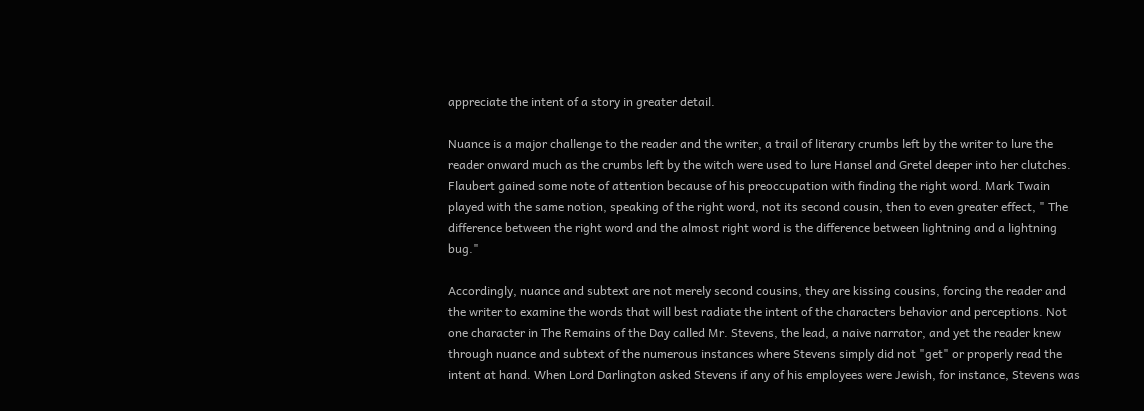appreciate the intent of a story in greater detail.

Nuance is a major challenge to the reader and the writer, a trail of literary crumbs left by the writer to lure the reader onward much as the crumbs left by the witch were used to lure Hansel and Gretel deeper into her clutches. Flaubert gained some note of attention because of his preoccupation with finding the right word. Mark Twain played with the same notion, speaking of the right word, not its second cousin, then to even greater effect, " The difference between the right word and the almost right word is the difference between lightning and a lightning bug."

Accordingly, nuance and subtext are not merely second cousins, they are kissing cousins, forcing the reader and the writer to examine the words that will best radiate the intent of the characters behavior and perceptions. Not one character in The Remains of the Day called Mr. Stevens, the lead, a naive narrator, and yet the reader knew through nuance and subtext of the numerous instances where Stevens simply did not "get" or properly read the intent at hand. When Lord Darlington asked Stevens if any of his employees were Jewish, for instance, Stevens was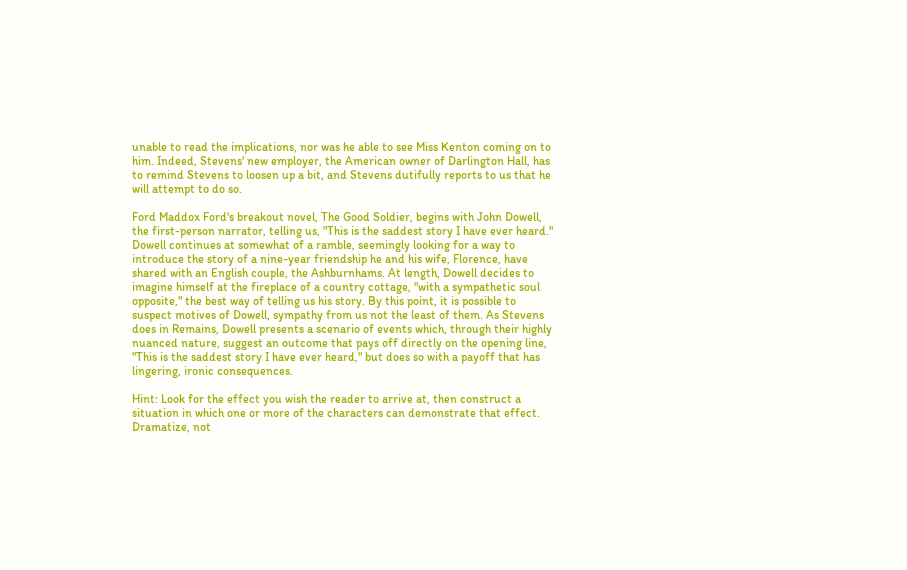unable to read the implications, nor was he able to see Miss Kenton coming on to him. Indeed, Stevens' new employer, the American owner of Darlington Hall, has to remind Stevens to loosen up a bit, and Stevens dutifully reports to us that he will attempt to do so.

Ford Maddox Ford's breakout novel, The Good Soldier, begins with John Dowell, the first-person narrator, telling us, "This is the saddest story I have ever heard." Dowell continues at somewhat of a ramble, seemingly looking for a way to introduce the story of a nine-year friendship he and his wife, Florence, have shared with an English couple, the Ashburnhams. At length, Dowell decides to imagine himself at the fireplace of a country cottage, "with a sympathetic soul opposite," the best way of telling us his story. By this point, it is possible to suspect motives of Dowell, sympathy from us not the least of them. As Stevens does in Remains, Dowell presents a scenario of events which, through their highly nuanced nature, suggest an outcome that pays off directly on the opening line, "This is the saddest story I have ever heard," but does so with a payoff that has lingering, ironic consequences.

Hint: Look for the effect you wish the reader to arrive at, then construct a situation in which one or more of the characters can demonstrate that effect. Dramatize, not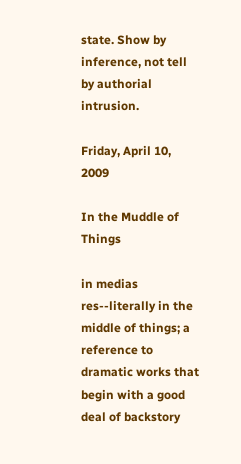state. Show by inference, not tell by authorial intrusion.

Friday, April 10, 2009

In the Muddle of Things

in medias res--literally in the middle of things; a reference to dramatic works that begin with a good deal of backstory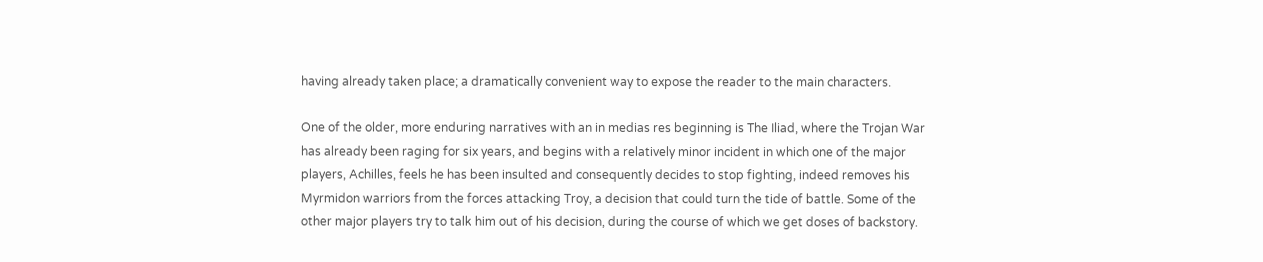having already taken place; a dramatically convenient way to expose the reader to the main characters.

One of the older, more enduring narratives with an in medias res beginning is The Iliad, where the Trojan War has already been raging for six years, and begins with a relatively minor incident in which one of the major players, Achilles, feels he has been insulted and consequently decides to stop fighting, indeed removes his Myrmidon warriors from the forces attacking Troy, a decision that could turn the tide of battle. Some of the other major players try to talk him out of his decision, during the course of which we get doses of backstory.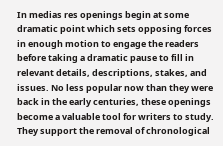In medias res openings begin at some dramatic point which sets opposing forces in enough motion to engage the readers before taking a dramatic pause to fill in relevant details, descriptions, stakes, and issues. No less popular now than they were back in the early centuries, these openings become a valuable tool for writers to study. They support the removal of chronological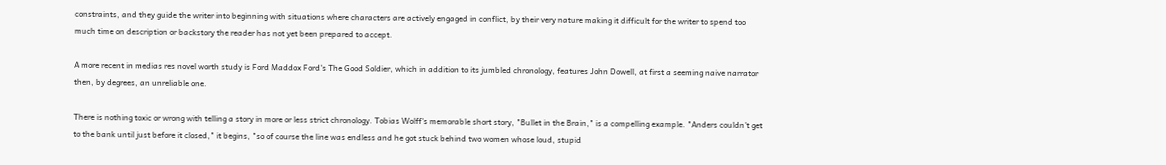constraints, and they guide the writer into beginning with situations where characters are actively engaged in conflict, by their very nature making it difficult for the writer to spend too much time on description or backstory the reader has not yet been prepared to accept.

A more recent in medias res novel worth study is Ford Maddox Ford's The Good Soldier, which in addition to its jumbled chronology, features John Dowell, at first a seeming naive narrator then, by degrees, an unreliable one.

There is nothing toxic or wrong with telling a story in more or less strict chronology. Tobias Wolff's memorable short story, "Bullet in the Brain," is a compelling example. "Anders couldn't get to the bank until just before it closed," it begins, "so of course the line was endless and he got stuck behind two women whose loud, stupid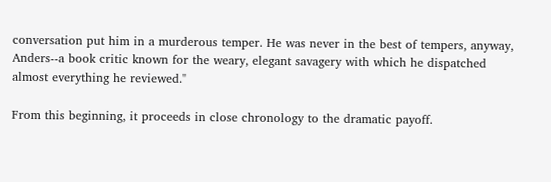conversation put him in a murderous temper. He was never in the best of tempers, anyway, Anders--a book critic known for the weary, elegant savagery with which he dispatched almost everything he reviewed."

From this beginning, it proceeds in close chronology to the dramatic payoff.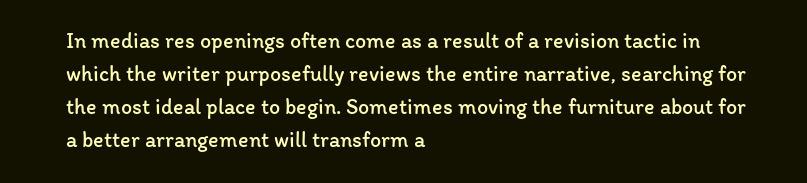In medias res openings often come as a result of a revision tactic in which the writer purposefully reviews the entire narrative, searching for the most ideal place to begin. Sometimes moving the furniture about for a better arrangement will transform a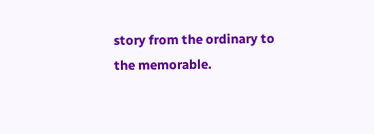story from the ordinary to the memorable.